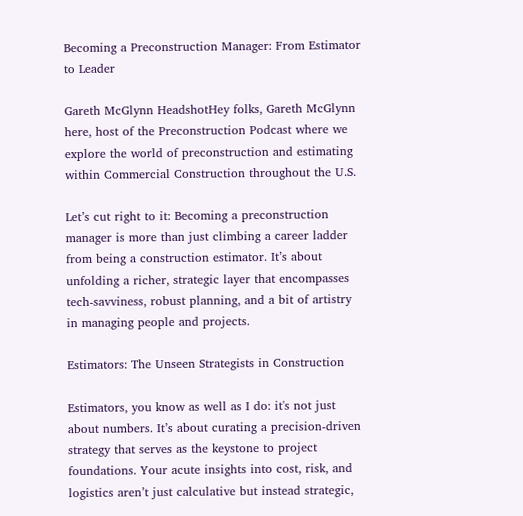Becoming a Preconstruction Manager: From Estimator to Leader

Gareth McGlynn HeadshotHey folks, Gareth McGlynn here, host of the Preconstruction Podcast where we explore the world of preconstruction and estimating within Commercial Construction throughout the U.S.

Let’s cut right to it: Becoming a preconstruction manager is more than just climbing a career ladder from being a construction estimator. It’s about unfolding a richer, strategic layer that encompasses tech-savviness, robust planning, and a bit of artistry in managing people and projects.

Estimators: The Unseen Strategists in Construction

Estimators, you know as well as I do: it's not just about numbers. It’s about curating a precision-driven strategy that serves as the keystone to project foundations. Your acute insights into cost, risk, and logistics aren’t just calculative but instead strategic,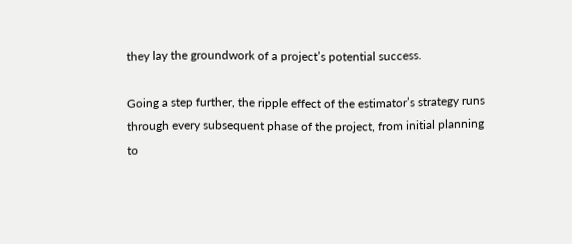they lay the groundwork of a project’s potential success.

Going a step further, the ripple effect of the estimator’s strategy runs through every subsequent phase of the project, from initial planning to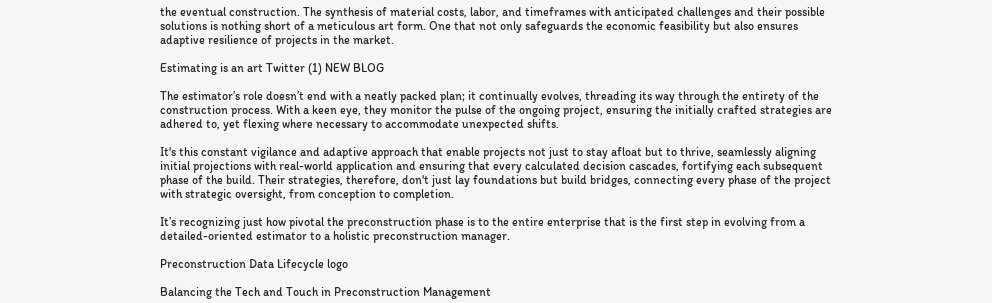the eventual construction. The synthesis of material costs, labor, and timeframes with anticipated challenges and their possible solutions is nothing short of a meticulous art form. One that not only safeguards the economic feasibility but also ensures adaptive resilience of projects in the market.

Estimating is an art Twitter (1) NEW BLOG

The estimator’s role doesn’t end with a neatly packed plan; it continually evolves, threading its way through the entirety of the construction process. With a keen eye, they monitor the pulse of the ongoing project, ensuring the initially crafted strategies are adhered to, yet flexing where necessary to accommodate unexpected shifts.

It's this constant vigilance and adaptive approach that enable projects not just to stay afloat but to thrive, seamlessly aligning initial projections with real-world application and ensuring that every calculated decision cascades, fortifying each subsequent phase of the build. Their strategies, therefore, don't just lay foundations but build bridges, connecting every phase of the project with strategic oversight, from conception to completion.

It’s recognizing just how pivotal the preconstruction phase is to the entire enterprise that is the first step in evolving from a detailed-oriented estimator to a holistic preconstruction manager.

Preconstruction Data Lifecycle logo

Balancing the Tech and Touch in Preconstruction Management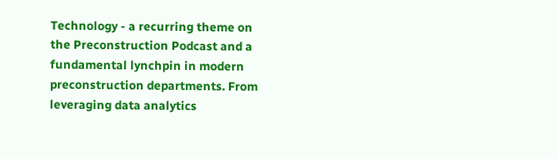Technology - a recurring theme on the Preconstruction Podcast and a fundamental lynchpin in modern preconstruction departments. From leveraging data analytics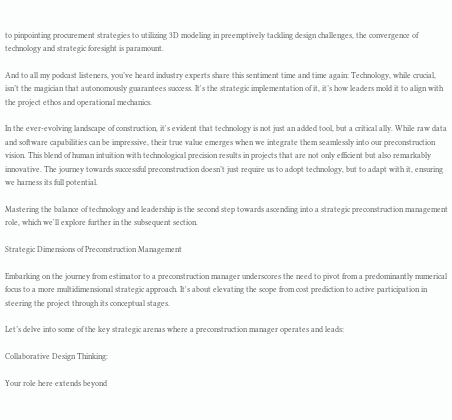to pinpointing procurement strategies to utilizing 3D modeling in preemptively tackling design challenges, the convergence of technology and strategic foresight is paramount.

And to all my podcast listeners, you’ve heard industry experts share this sentiment time and time again: Technology, while crucial, isn’t the magician that autonomously guarantees success. It's the strategic implementation of it, it’s how leaders mold it to align with the project ethos and operational mechanics.

In the ever-evolving landscape of construction, it's evident that technology is not just an added tool, but a critical ally. While raw data and software capabilities can be impressive, their true value emerges when we integrate them seamlessly into our preconstruction vision. This blend of human intuition with technological precision results in projects that are not only efficient but also remarkably innovative. The journey towards successful preconstruction doesn’t just require us to adopt technology, but to adapt with it, ensuring we harness its full potential.

Mastering the balance of technology and leadership is the second step towards ascending into a strategic preconstruction management role, which we'll explore further in the subsequent section.

Strategic Dimensions of Preconstruction Management

Embarking on the journey from estimator to a preconstruction manager underscores the need to pivot from a predominantly numerical focus to a more multidimensional strategic approach. It's about elevating the scope from cost prediction to active participation in steering the project through its conceptual stages.

Let’s delve into some of the key strategic arenas where a preconstruction manager operates and leads:

Collaborative Design Thinking:

Your role here extends beyond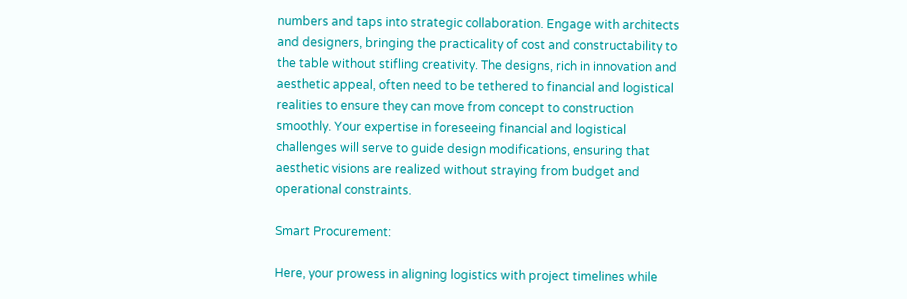numbers and taps into strategic collaboration. Engage with architects and designers, bringing the practicality of cost and constructability to the table without stifling creativity. The designs, rich in innovation and aesthetic appeal, often need to be tethered to financial and logistical realities to ensure they can move from concept to construction smoothly. Your expertise in foreseeing financial and logistical challenges will serve to guide design modifications, ensuring that aesthetic visions are realized without straying from budget and operational constraints.

Smart Procurement:

Here, your prowess in aligning logistics with project timelines while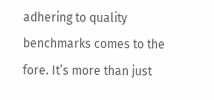adhering to quality benchmarks comes to the fore. It’s more than just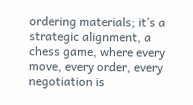ordering materials; it’s a strategic alignment, a chess game, where every move, every order, every negotiation is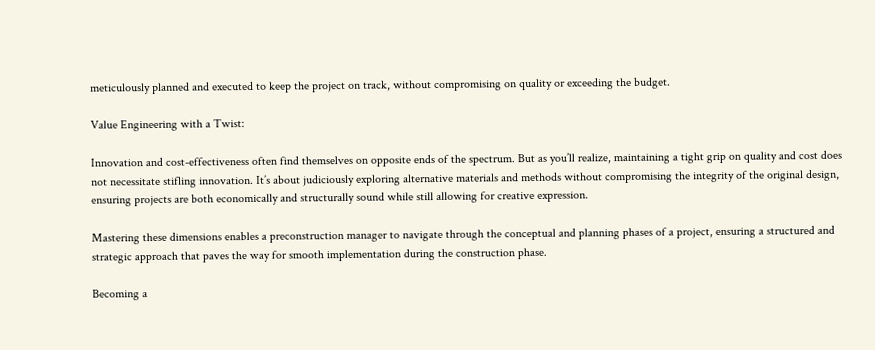meticulously planned and executed to keep the project on track, without compromising on quality or exceeding the budget.

Value Engineering with a Twist:

Innovation and cost-effectiveness often find themselves on opposite ends of the spectrum. But as you’ll realize, maintaining a tight grip on quality and cost does not necessitate stifling innovation. It’s about judiciously exploring alternative materials and methods without compromising the integrity of the original design, ensuring projects are both economically and structurally sound while still allowing for creative expression.

Mastering these dimensions enables a preconstruction manager to navigate through the conceptual and planning phases of a project, ensuring a structured and strategic approach that paves the way for smooth implementation during the construction phase.

Becoming a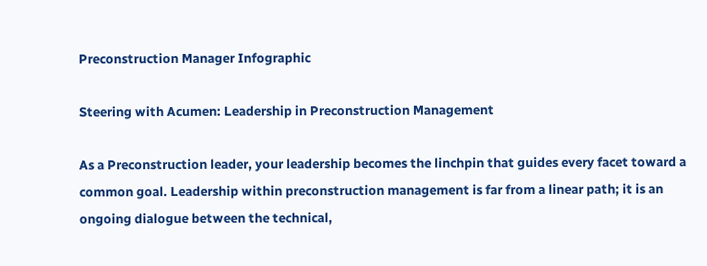Preconstruction Manager Infographic

Steering with Acumen: Leadership in Preconstruction Management

As a Preconstruction leader, your leadership becomes the linchpin that guides every facet toward a common goal. Leadership within preconstruction management is far from a linear path; it is an ongoing dialogue between the technical,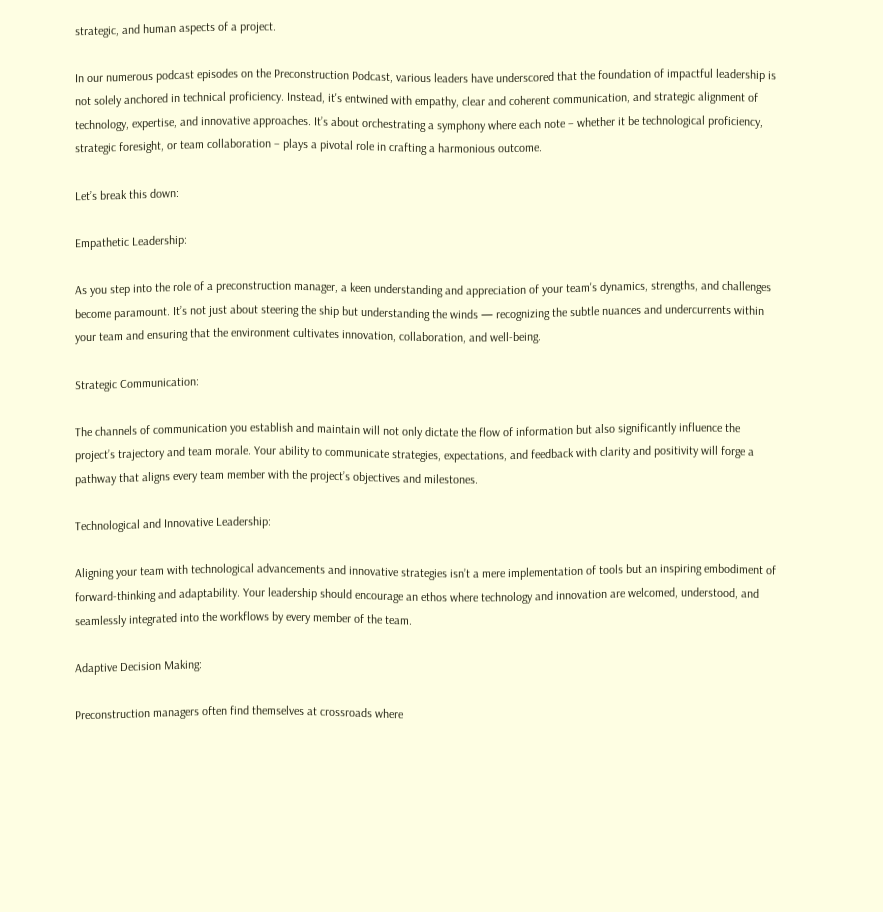strategic, and human aspects of a project.

In our numerous podcast episodes on the Preconstruction Podcast, various leaders have underscored that the foundation of impactful leadership is not solely anchored in technical proficiency. Instead, it's entwined with empathy, clear and coherent communication, and strategic alignment of technology, expertise, and innovative approaches. It’s about orchestrating a symphony where each note – whether it be technological proficiency, strategic foresight, or team collaboration – plays a pivotal role in crafting a harmonious outcome.

Let’s break this down:

Empathetic Leadership:

As you step into the role of a preconstruction manager, a keen understanding and appreciation of your team's dynamics, strengths, and challenges become paramount. It’s not just about steering the ship but understanding the winds — recognizing the subtle nuances and undercurrents within your team and ensuring that the environment cultivates innovation, collaboration, and well-being.

Strategic Communication:

The channels of communication you establish and maintain will not only dictate the flow of information but also significantly influence the project’s trajectory and team morale. Your ability to communicate strategies, expectations, and feedback with clarity and positivity will forge a pathway that aligns every team member with the project’s objectives and milestones.

Technological and Innovative Leadership:

Aligning your team with technological advancements and innovative strategies isn’t a mere implementation of tools but an inspiring embodiment of forward-thinking and adaptability. Your leadership should encourage an ethos where technology and innovation are welcomed, understood, and seamlessly integrated into the workflows by every member of the team.

Adaptive Decision Making:

Preconstruction managers often find themselves at crossroads where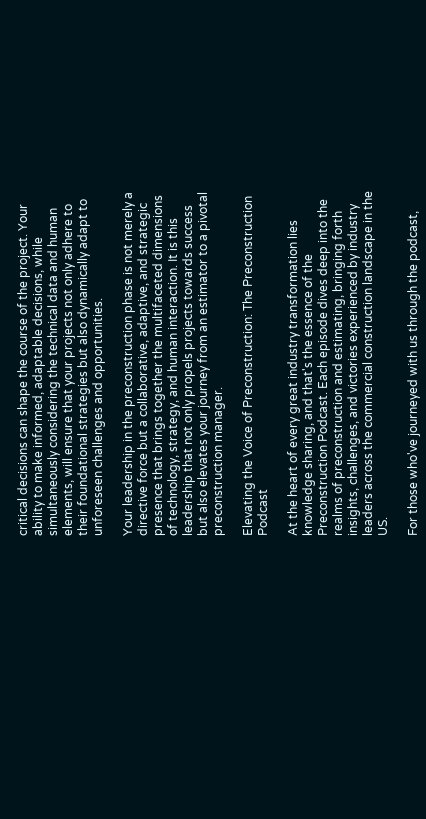critical decisions can shape the course of the project. Your ability to make informed, adaptable decisions, while simultaneously considering the technical data and human elements, will ensure that your projects not only adhere to their foundational strategies but also dynamically adapt to unforeseen challenges and opportunities.

Your leadership in the preconstruction phase is not merely a directive force but a collaborative, adaptive, and strategic presence that brings together the multifaceted dimensions of technology, strategy, and human interaction. It is this leadership that not only propels projects towards success but also elevates your journey from an estimator to a pivotal preconstruction manager.

Elevating the Voice of Preconstruction: The Preconstruction Podcast

At the heart of every great industry transformation lies knowledge sharing, and that's the essence of the Preconstruction Podcast. Each episode dives deep into the realms of preconstruction and estimating, bringing forth insights, challenges, and victories experienced by industry leaders across the commercial construction landscape in the US.

For those who've journeyed with us through the podcast,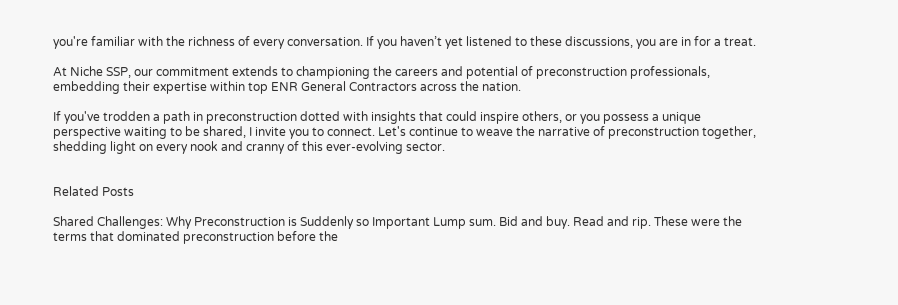you're familiar with the richness of every conversation. If you haven’t yet listened to these discussions, you are in for a treat.

At Niche SSP, our commitment extends to championing the careers and potential of preconstruction professionals, embedding their expertise within top ENR General Contractors across the nation.

If you've trodden a path in preconstruction dotted with insights that could inspire others, or you possess a unique perspective waiting to be shared, I invite you to connect. Let's continue to weave the narrative of preconstruction together, shedding light on every nook and cranny of this ever-evolving sector.


Related Posts

Shared Challenges: Why Preconstruction is Suddenly so Important Lump sum. Bid and buy. Read and rip. These were the terms that dominated preconstruction before the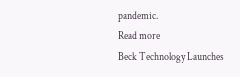pandemic.
Read more
Beck Technology Launches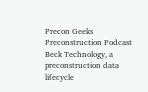Precon Geeks Preconstruction Podcast Beck Technology, a preconstruction data lifecycle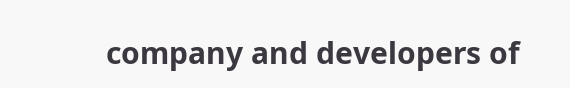company and developers of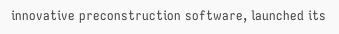innovative preconstruction software, launched its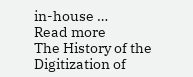in-house …
Read more
The History of the Digitization of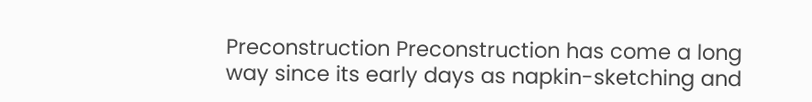Preconstruction Preconstruction has come a long way since its early days as napkin-sketching and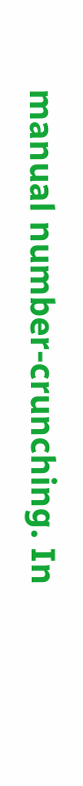manual number-crunching. In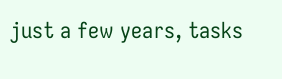just a few years, tasks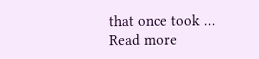that once took …
Read more